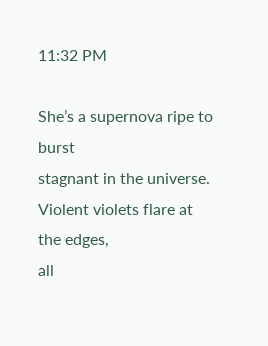11:32 PM

She’s a supernova ripe to burst
stagnant in the universe.
Violent violets flare at the edges,
all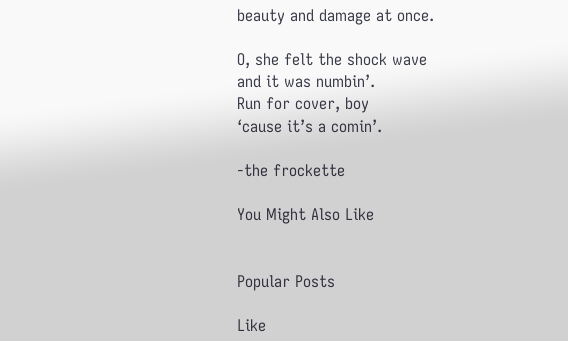beauty and damage at once.

O, she felt the shock wave
and it was numbin’.
Run for cover, boy
‘cause it’s a comin’.

-the frockette

You Might Also Like


Popular Posts

Like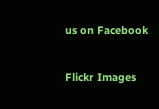us on Facebook

Flickr Images